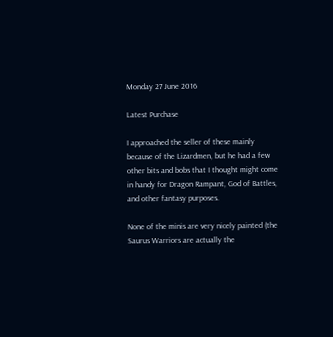Monday 27 June 2016

Latest Purchase

I approached the seller of these mainly because of the Lizardmen, but he had a few other bits and bobs that I thought might come in handy for Dragon Rampant, God of Battles, and other fantasy purposes.

None of the minis are very nicely painted (the Saurus Warriors are actually the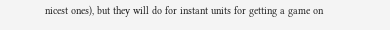nicest ones), but they will do for instant units for getting a game on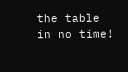the table in no time!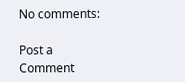No comments:

Post a Comment